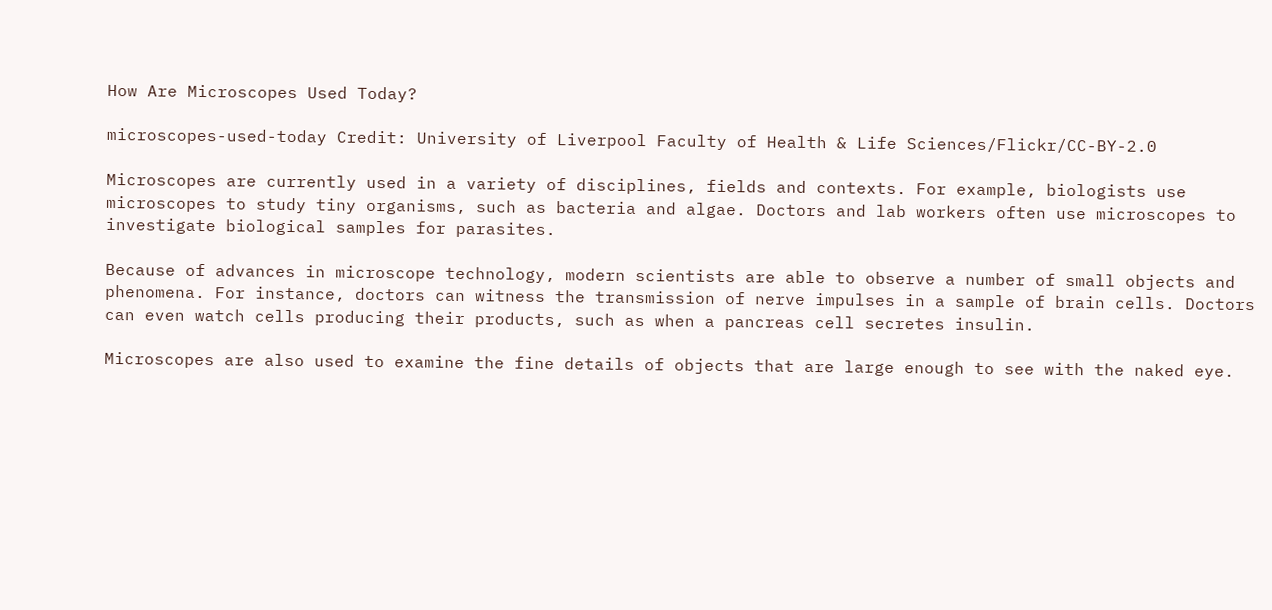How Are Microscopes Used Today?

microscopes-used-today Credit: University of Liverpool Faculty of Health & Life Sciences/Flickr/CC-BY-2.0

Microscopes are currently used in a variety of disciplines, fields and contexts. For example, biologists use microscopes to study tiny organisms, such as bacteria and algae. Doctors and lab workers often use microscopes to investigate biological samples for parasites.

Because of advances in microscope technology, modern scientists are able to observe a number of small objects and phenomena. For instance, doctors can witness the transmission of nerve impulses in a sample of brain cells. Doctors can even watch cells producing their products, such as when a pancreas cell secretes insulin.

Microscopes are also used to examine the fine details of objects that are large enough to see with the naked eye.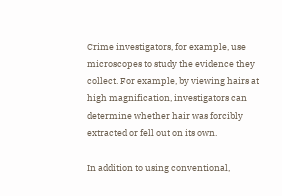Crime investigators, for example, use microscopes to study the evidence they collect. For example, by viewing hairs at high magnification, investigators can determine whether hair was forcibly extracted or fell out on its own.

In addition to using conventional,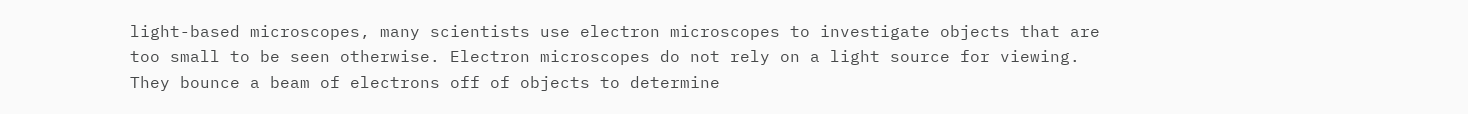light-based microscopes, many scientists use electron microscopes to investigate objects that are too small to be seen otherwise. Electron microscopes do not rely on a light source for viewing. They bounce a beam of electrons off of objects to determine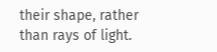their shape, rather than rays of light.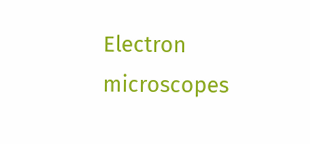Electron microscopes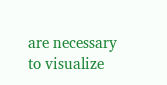are necessary to visualize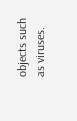objects such as viruses.